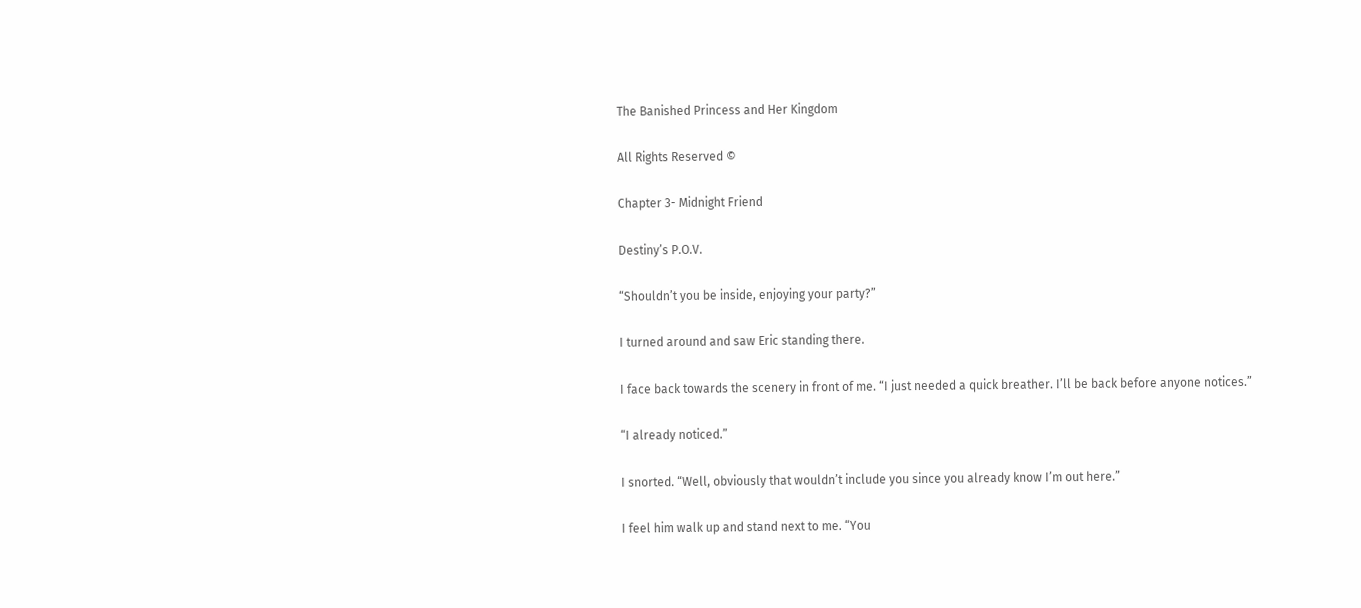The Banished Princess and Her Kingdom

All Rights Reserved ©

Chapter 3- Midnight Friend

Destiny’s P.O.V.

“Shouldn’t you be inside, enjoying your party?”

I turned around and saw Eric standing there.

I face back towards the scenery in front of me. “I just needed a quick breather. I’ll be back before anyone notices.”

“I already noticed.”

I snorted. “Well, obviously that wouldn’t include you since you already know I’m out here.”

I feel him walk up and stand next to me. “You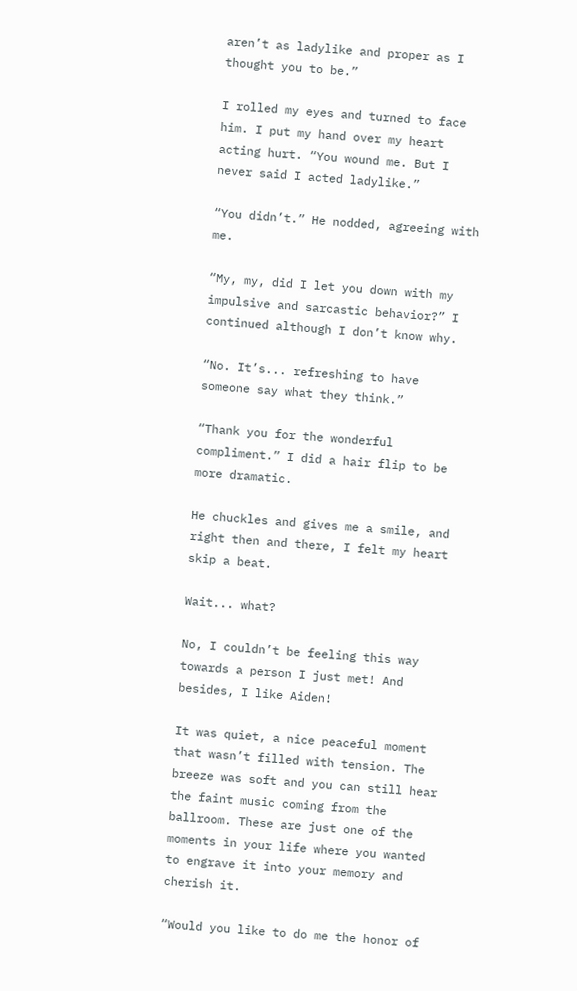aren’t as ladylike and proper as I thought you to be.”

I rolled my eyes and turned to face him. I put my hand over my heart acting hurt. “You wound me. But I never said I acted ladylike.”

“You didn’t.” He nodded, agreeing with me.

“My, my, did I let you down with my impulsive and sarcastic behavior?” I continued although I don’t know why.

“No. It’s... refreshing to have someone say what they think.”

“Thank you for the wonderful compliment.” I did a hair flip to be more dramatic.

He chuckles and gives me a smile, and right then and there, I felt my heart skip a beat.

Wait... what?

No, I couldn’t be feeling this way towards a person I just met! And besides, I like Aiden!

It was quiet, a nice peaceful moment that wasn’t filled with tension. The breeze was soft and you can still hear the faint music coming from the ballroom. These are just one of the moments in your life where you wanted to engrave it into your memory and cherish it.

“Would you like to do me the honor of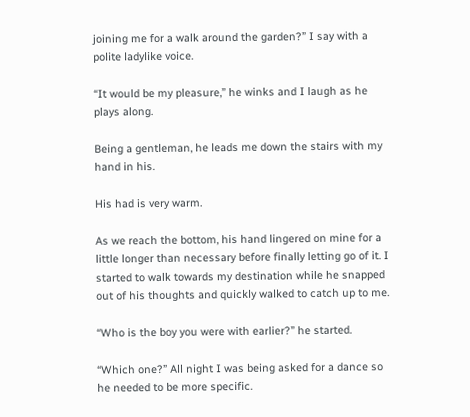joining me for a walk around the garden?” I say with a polite ladylike voice.

“It would be my pleasure,” he winks and I laugh as he plays along.

Being a gentleman, he leads me down the stairs with my hand in his.

His had is very warm.

As we reach the bottom, his hand lingered on mine for a little longer than necessary before finally letting go of it. I started to walk towards my destination while he snapped out of his thoughts and quickly walked to catch up to me.

“Who is the boy you were with earlier?” he started.

“Which one?” All night I was being asked for a dance so he needed to be more specific.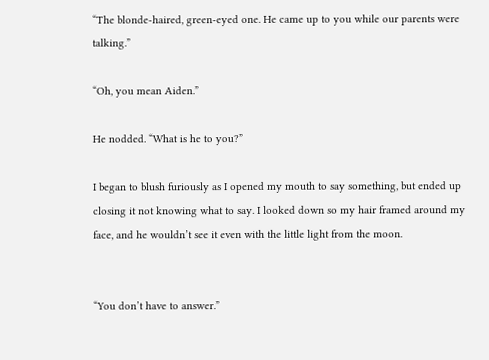“The blonde-haired, green-eyed one. He came up to you while our parents were talking.”

“Oh, you mean Aiden.”

He nodded. “What is he to you?”

I began to blush furiously as I opened my mouth to say something, but ended up closing it not knowing what to say. I looked down so my hair framed around my face, and he wouldn’t see it even with the little light from the moon.


“You don’t have to answer.”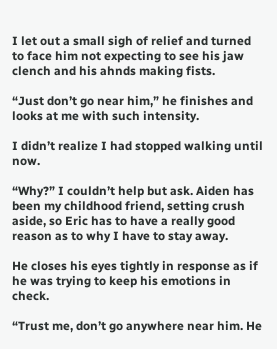I let out a small sigh of relief and turned to face him not expecting to see his jaw clench and his ahnds making fists.

“Just don’t go near him,” he finishes and looks at me with such intensity.

I didn’t realize I had stopped walking until now.

“Why?” I couldn’t help but ask. Aiden has been my childhood friend, setting crush aside, so Eric has to have a really good reason as to why I have to stay away.

He closes his eyes tightly in response as if he was trying to keep his emotions in check.

“Trust me, don’t go anywhere near him. He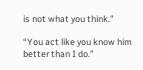is not what you think.”

“You act like you know him better than I do.”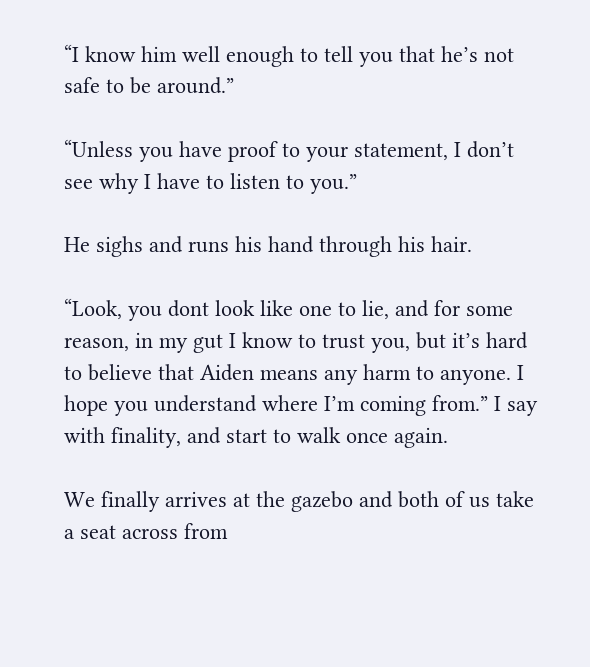“I know him well enough to tell you that he’s not safe to be around.”

“Unless you have proof to your statement, I don’t see why I have to listen to you.”

He sighs and runs his hand through his hair.

“Look, you dont look like one to lie, and for some reason, in my gut I know to trust you, but it’s hard to believe that Aiden means any harm to anyone. I hope you understand where I’m coming from.” I say with finality, and start to walk once again.

We finally arrives at the gazebo and both of us take a seat across from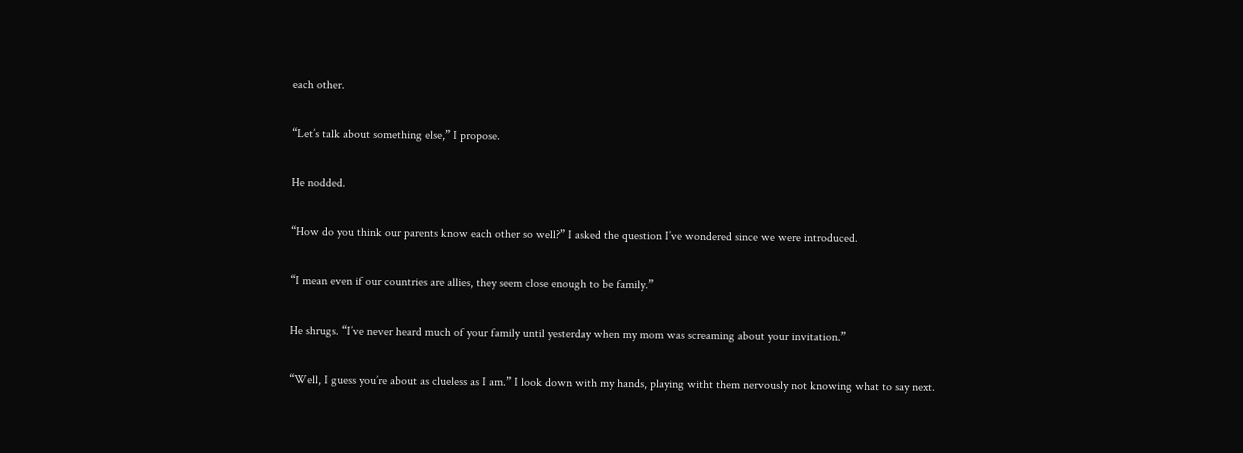each other.

“Let’s talk about something else,” I propose.

He nodded.

“How do you think our parents know each other so well?” I asked the question I’ve wondered since we were introduced.

“I mean even if our countries are allies, they seem close enough to be family.”

He shrugs. “I’ve never heard much of your family until yesterday when my mom was screaming about your invitation.”

“Well, I guess you’re about as clueless as I am.” I look down with my hands, playing witht them nervously not knowing what to say next.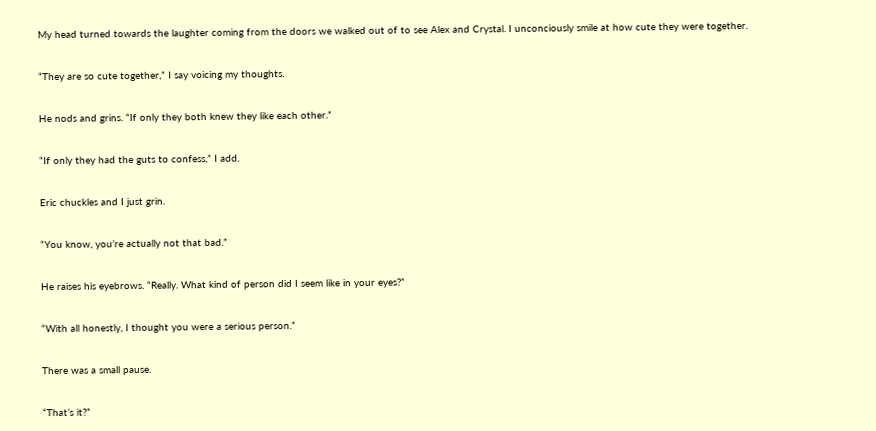My head turned towards the laughter coming from the doors we walked out of to see Alex and Crystal. I unconciously smile at how cute they were together.

“They are so cute together,” I say voicing my thoughts.

He nods and grins. “If only they both knew they like each other.”

“If only they had the guts to confess,” I add.

Eric chuckles and I just grin.

“You know, you’re actually not that bad.”

He raises his eyebrows. “Really. What kind of person did I seem like in your eyes?”

“With all honestly, I thought you were a serious person.”

There was a small pause.

“That’s it?”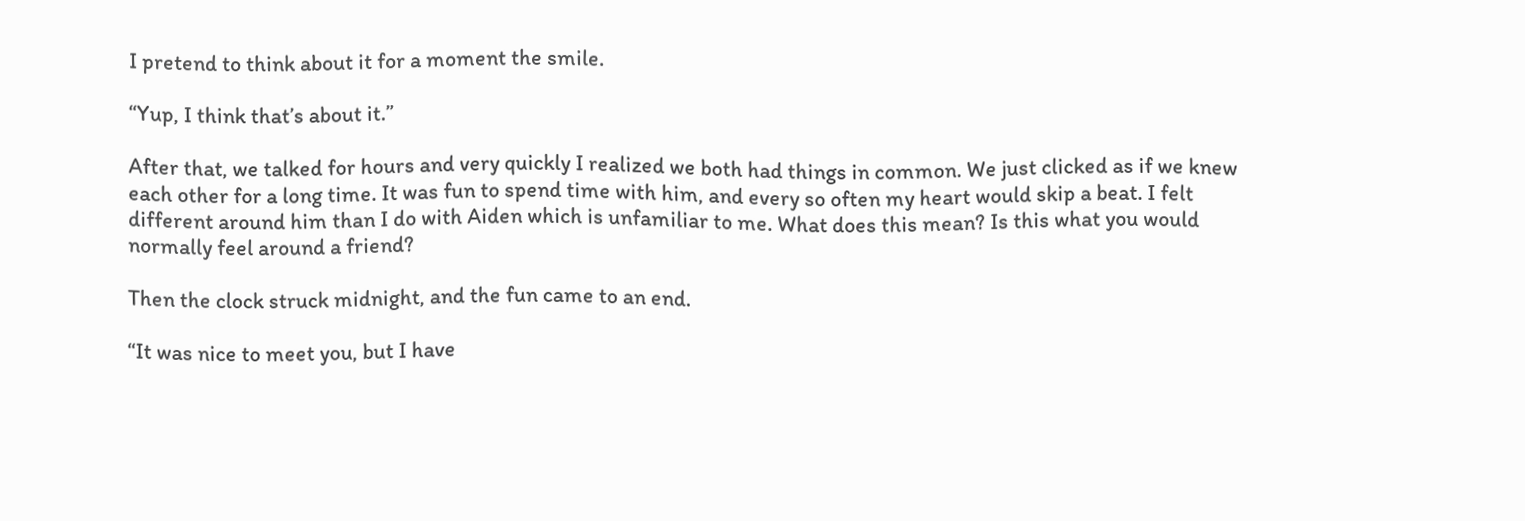I pretend to think about it for a moment the smile.

“Yup, I think that’s about it.”

After that, we talked for hours and very quickly I realized we both had things in common. We just clicked as if we knew each other for a long time. It was fun to spend time with him, and every so often my heart would skip a beat. I felt different around him than I do with Aiden which is unfamiliar to me. What does this mean? Is this what you would normally feel around a friend?

Then the clock struck midnight, and the fun came to an end.

“It was nice to meet you, but I have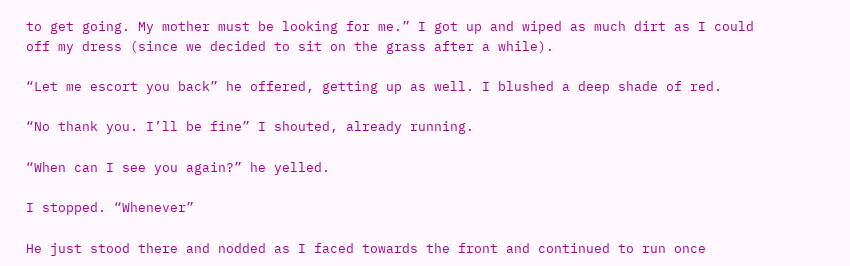to get going. My mother must be looking for me.” I got up and wiped as much dirt as I could off my dress (since we decided to sit on the grass after a while).

“Let me escort you back” he offered, getting up as well. I blushed a deep shade of red.

“No thank you. I’ll be fine” I shouted, already running.

“When can I see you again?” he yelled.

I stopped. “Whenever”

He just stood there and nodded as I faced towards the front and continued to run once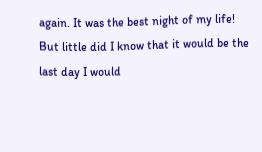again. It was the best night of my life! But little did I know that it would be the last day I would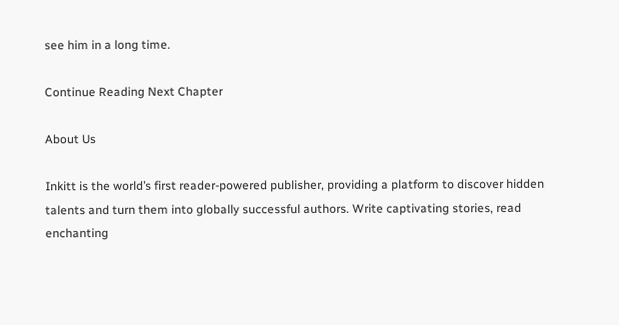see him in a long time.

Continue Reading Next Chapter

About Us

Inkitt is the world’s first reader-powered publisher, providing a platform to discover hidden talents and turn them into globally successful authors. Write captivating stories, read enchanting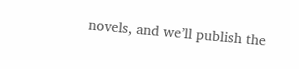novels, and we’ll publish the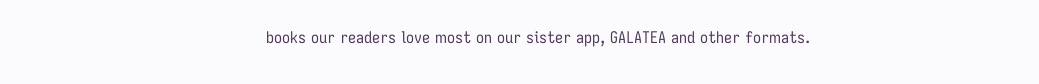books our readers love most on our sister app, GALATEA and other formats.